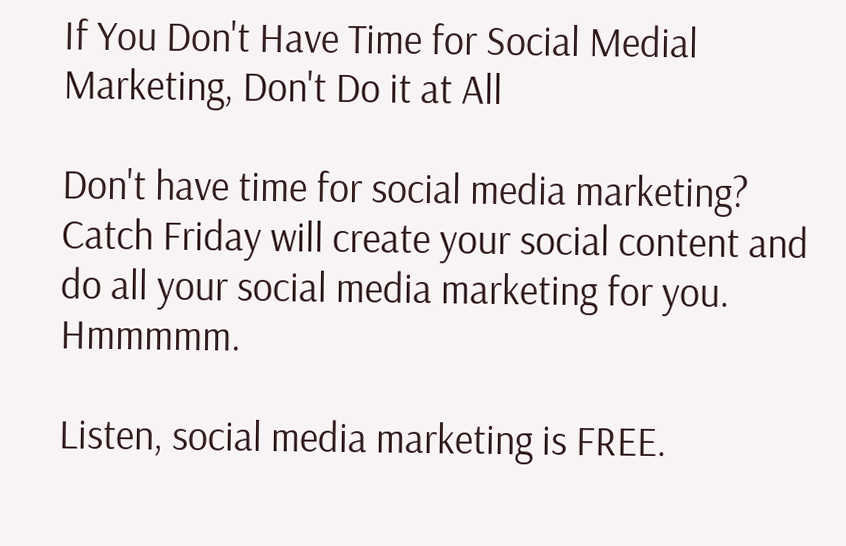If You Don't Have Time for Social Medial Marketing, Don't Do it at All

Don't have time for social media marketing? Catch Friday will create your social content and do all your social media marketing for you. Hmmmmm.

Listen, social media marketing is FREE.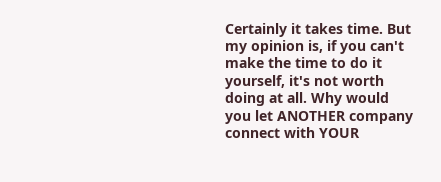Certainly it takes time. But my opinion is, if you can't make the time to do it yourself, it's not worth doing at all. Why would you let ANOTHER company connect with YOUR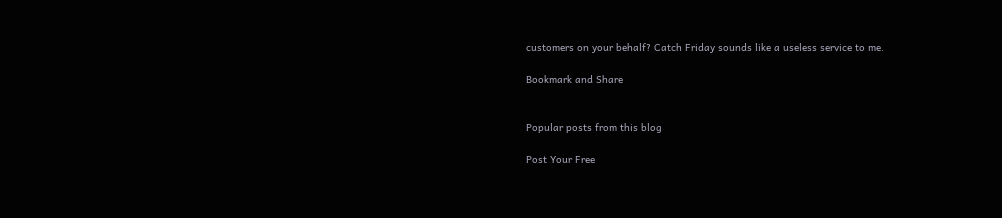customers on your behalf? Catch Friday sounds like a useless service to me.

Bookmark and Share


Popular posts from this blog

Post Your Free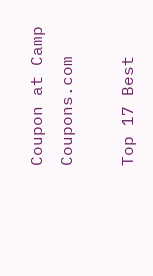Coupon at Camp Coupons.com

Top 17 Best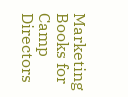Marketing Books for Camp Directors